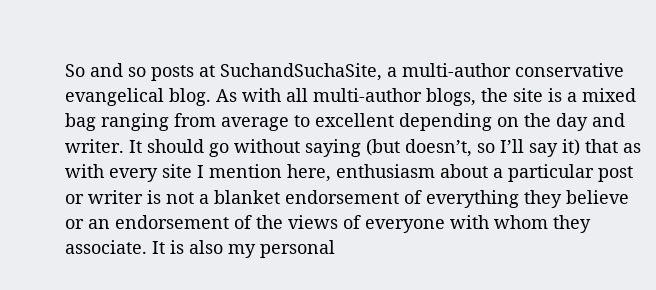So and so posts at SuchandSuchaSite, a multi-author conservative evangelical blog. As with all multi-author blogs, the site is a mixed bag ranging from average to excellent depending on the day and writer. It should go without saying (but doesn’t, so I’ll say it) that as with every site I mention here, enthusiasm about a particular post or writer is not a blanket endorsement of everything they believe or an endorsement of the views of everyone with whom they associate. It is also my personal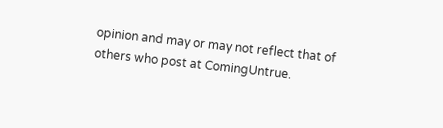opinion and may or may not reflect that of others who post at ComingUntrue.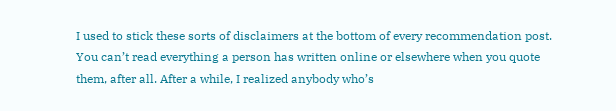I used to stick these sorts of disclaimers at the bottom of every recommendation post. You can’t read everything a person has written online or elsewhere when you quote them, after all. After a while, I realized anybody who’s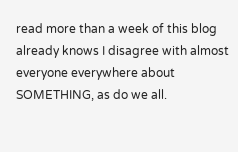read more than a week of this blog already knows I disagree with almost everyone everywhere about SOMETHING, as do we all.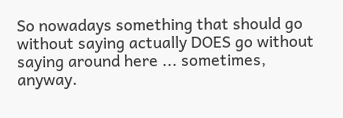So nowadays something that should go without saying actually DOES go without saying around here ... sometimes, anyway.